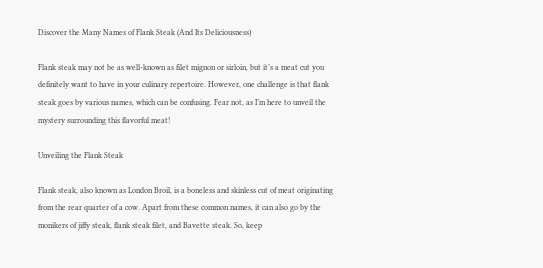Discover the Many Names of Flank Steak (And Its Deliciousness)

Flank steak may not be as well-known as filet mignon or sirloin, but it’s a meat cut you definitely want to have in your culinary repertoire. However, one challenge is that flank steak goes by various names, which can be confusing. Fear not, as I’m here to unveil the mystery surrounding this flavorful meat!

Unveiling the Flank Steak

Flank steak, also known as London Broil, is a boneless and skinless cut of meat originating from the rear quarter of a cow. Apart from these common names, it can also go by the monikers of jiffy steak, flank steak filet, and Bavette steak. So, keep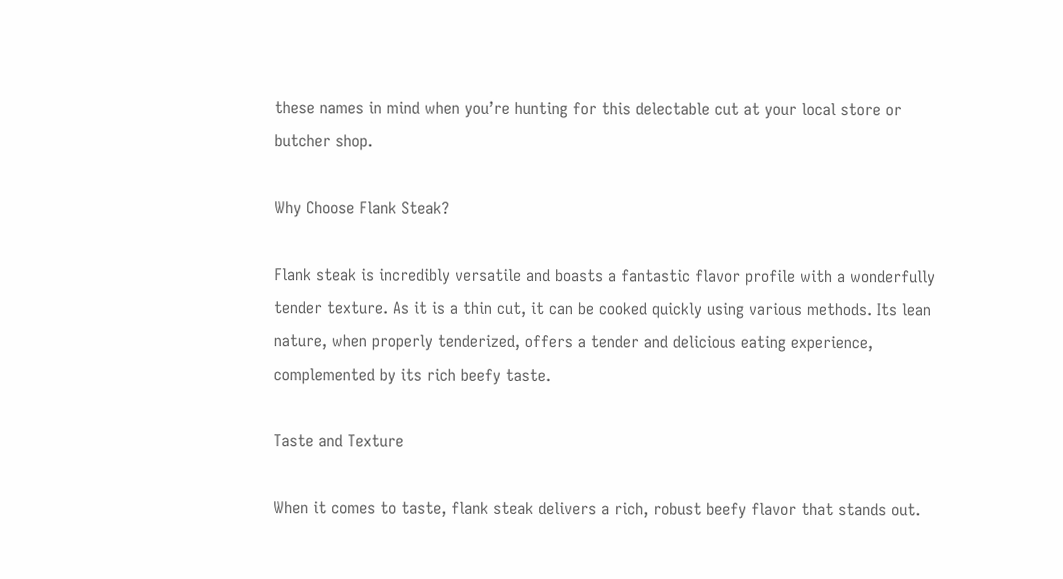these names in mind when you’re hunting for this delectable cut at your local store or butcher shop.

Why Choose Flank Steak?

Flank steak is incredibly versatile and boasts a fantastic flavor profile with a wonderfully tender texture. As it is a thin cut, it can be cooked quickly using various methods. Its lean nature, when properly tenderized, offers a tender and delicious eating experience, complemented by its rich beefy taste.

Taste and Texture

When it comes to taste, flank steak delivers a rich, robust beefy flavor that stands out.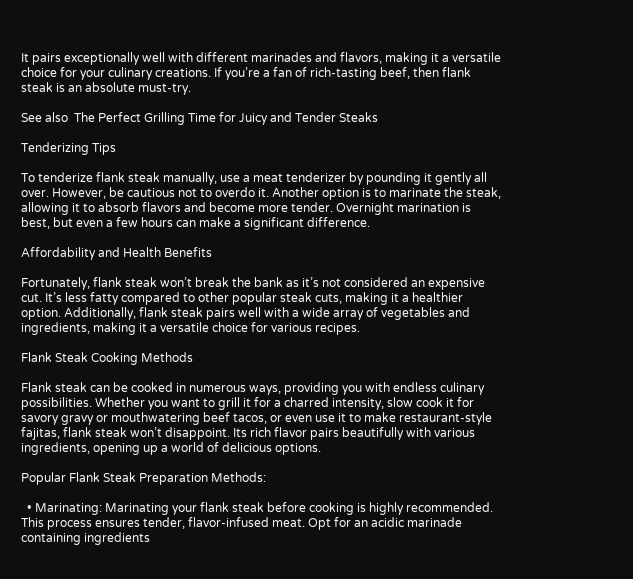It pairs exceptionally well with different marinades and flavors, making it a versatile choice for your culinary creations. If you’re a fan of rich-tasting beef, then flank steak is an absolute must-try.

See also  The Perfect Grilling Time for Juicy and Tender Steaks

Tenderizing Tips

To tenderize flank steak manually, use a meat tenderizer by pounding it gently all over. However, be cautious not to overdo it. Another option is to marinate the steak, allowing it to absorb flavors and become more tender. Overnight marination is best, but even a few hours can make a significant difference.

Affordability and Health Benefits

Fortunately, flank steak won’t break the bank as it’s not considered an expensive cut. It’s less fatty compared to other popular steak cuts, making it a healthier option. Additionally, flank steak pairs well with a wide array of vegetables and ingredients, making it a versatile choice for various recipes.

Flank Steak Cooking Methods

Flank steak can be cooked in numerous ways, providing you with endless culinary possibilities. Whether you want to grill it for a charred intensity, slow cook it for savory gravy or mouthwatering beef tacos, or even use it to make restaurant-style fajitas, flank steak won’t disappoint. Its rich flavor pairs beautifully with various ingredients, opening up a world of delicious options.

Popular Flank Steak Preparation Methods:

  • Marinating: Marinating your flank steak before cooking is highly recommended. This process ensures tender, flavor-infused meat. Opt for an acidic marinade containing ingredients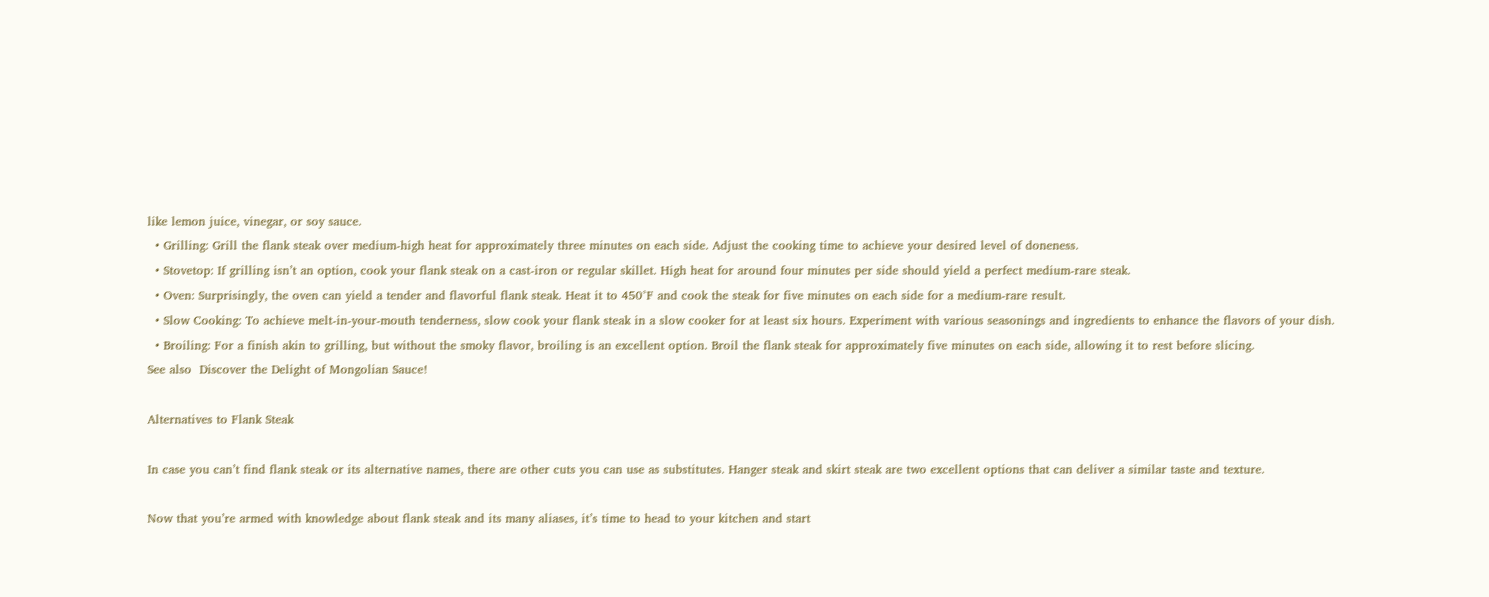like lemon juice, vinegar, or soy sauce.
  • Grilling: Grill the flank steak over medium-high heat for approximately three minutes on each side. Adjust the cooking time to achieve your desired level of doneness.
  • Stovetop: If grilling isn’t an option, cook your flank steak on a cast-iron or regular skillet. High heat for around four minutes per side should yield a perfect medium-rare steak.
  • Oven: Surprisingly, the oven can yield a tender and flavorful flank steak. Heat it to 450°F and cook the steak for five minutes on each side for a medium-rare result.
  • Slow Cooking: To achieve melt-in-your-mouth tenderness, slow cook your flank steak in a slow cooker for at least six hours. Experiment with various seasonings and ingredients to enhance the flavors of your dish.
  • Broiling: For a finish akin to grilling, but without the smoky flavor, broiling is an excellent option. Broil the flank steak for approximately five minutes on each side, allowing it to rest before slicing.
See also  Discover the Delight of Mongolian Sauce!

Alternatives to Flank Steak

In case you can’t find flank steak or its alternative names, there are other cuts you can use as substitutes. Hanger steak and skirt steak are two excellent options that can deliver a similar taste and texture.

Now that you’re armed with knowledge about flank steak and its many aliases, it’s time to head to your kitchen and start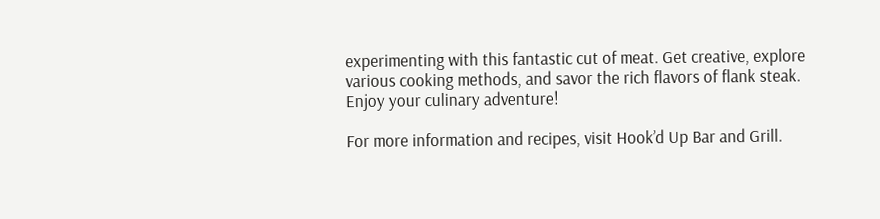experimenting with this fantastic cut of meat. Get creative, explore various cooking methods, and savor the rich flavors of flank steak. Enjoy your culinary adventure!

For more information and recipes, visit Hook’d Up Bar and Grill.